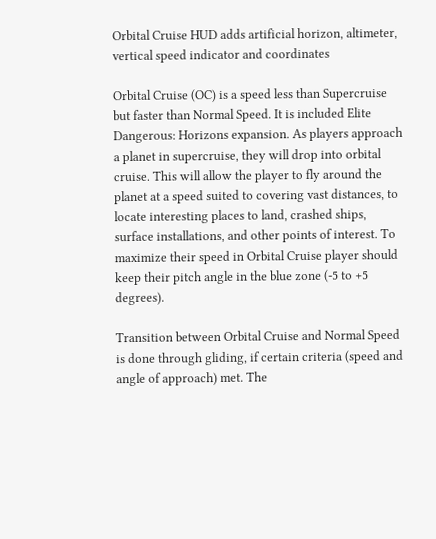Orbital Cruise HUD adds artificial horizon, altimeter, vertical speed indicator and coordinates

Orbital Cruise (OC) is a speed less than Supercruise but faster than Normal Speed. It is included Elite Dangerous: Horizons expansion. As players approach a planet in supercruise, they will drop into orbital cruise. This will allow the player to fly around the planet at a speed suited to covering vast distances, to locate interesting places to land, crashed ships, surface installations, and other points of interest. To maximize their speed in Orbital Cruise player should keep their pitch angle in the blue zone (-5 to +5 degrees).

Transition between Orbital Cruise and Normal Speed is done through gliding, if certain criteria (speed and angle of approach) met. The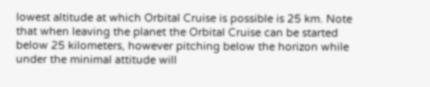lowest altitude at which Orbital Cruise is possible is 25 km. Note that when leaving the planet the Orbital Cruise can be started below 25 kilometers, however pitching below the horizon while under the minimal attitude will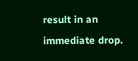result in an immediate drop.